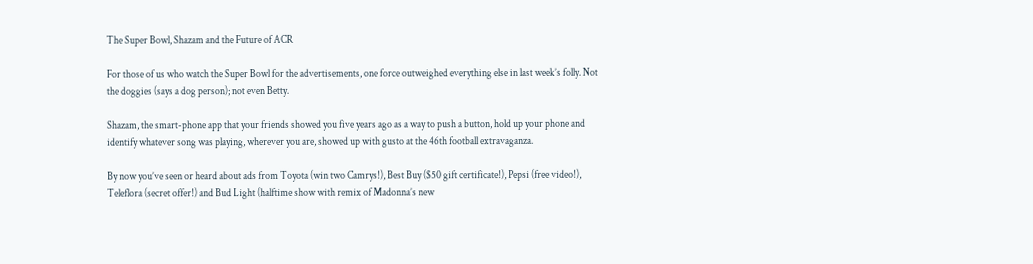The Super Bowl, Shazam and the Future of ACR

For those of us who watch the Super Bowl for the advertisements, one force outweighed everything else in last week’s folly. Not the doggies (says a dog person); not even Betty.

Shazam, the smart-phone app that your friends showed you five years ago as a way to push a button, hold up your phone and identify whatever song was playing, wherever you are, showed up with gusto at the 46th football extravaganza.

By now you’ve seen or heard about ads from Toyota (win two Camrys!), Best Buy ($50 gift certificate!), Pepsi (free video!), Teleflora (secret offer!) and Bud Light (halftime show with remix of Madonna’s new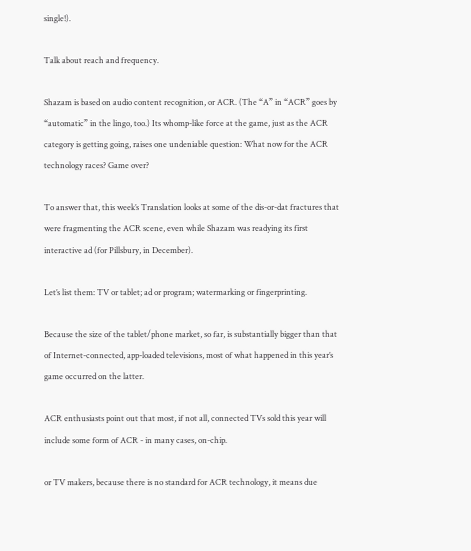single!).

Talk about reach and frequency.

Shazam is based on audio content recognition, or ACR. (The “A” in “ACR” goes by “automatic” in the lingo, too.) Its whomp-like force at the game, just as the ACR category is getting going, raises one undeniable question: What now for the ACR technology races? Game over?

To answer that, this week’s Translation looks at some of the dis-or-dat fractures that were fragmenting the ACR scene, even while Shazam was readying its first interactive ad (for Pillsbury, in December).

Let’s list them: TV or tablet; ad or program; watermarking or fingerprinting.

Because the size of the tablet/phone market, so far, is substantially bigger than that of Internet-connected, app-loaded televisions, most of what happened in this year’s game occurred on the latter.

ACR enthusiasts point out that most, if not all, connected TVs sold this year will include some form of ACR - in many cases, on-chip.

or TV makers, because there is no standard for ACR technology, it means due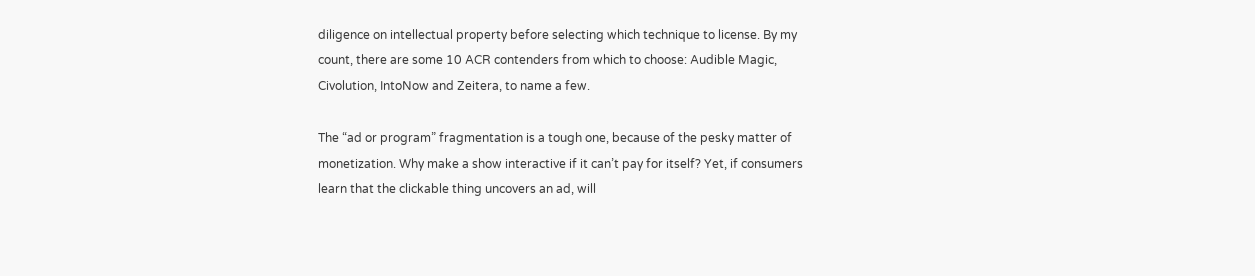diligence on intellectual property before selecting which technique to license. By my count, there are some 10 ACR contenders from which to choose: Audible Magic, Civolution, IntoNow and Zeitera, to name a few.

The “ad or program” fragmentation is a tough one, because of the pesky matter of monetization. Why make a show interactive if it can’t pay for itself? Yet, if consumers learn that the clickable thing uncovers an ad, will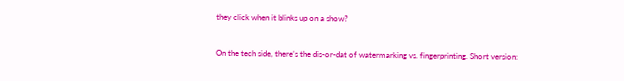they click when it blinks up on a show?

On the tech side, there’s the dis-or-dat of watermarking vs. fingerprinting. Short version: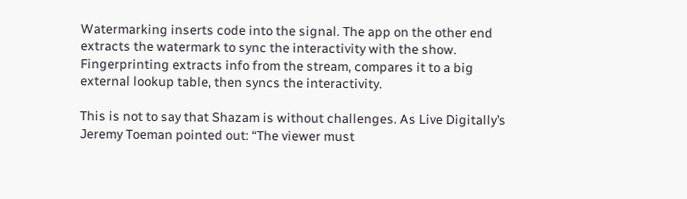Watermarking inserts code into the signal. The app on the other end extracts the watermark to sync the interactivity with the show. Fingerprinting extracts info from the stream, compares it to a big external lookup table, then syncs the interactivity.

This is not to say that Shazam is without challenges. As Live Digitally’s Jeremy Toeman pointed out: “The viewer must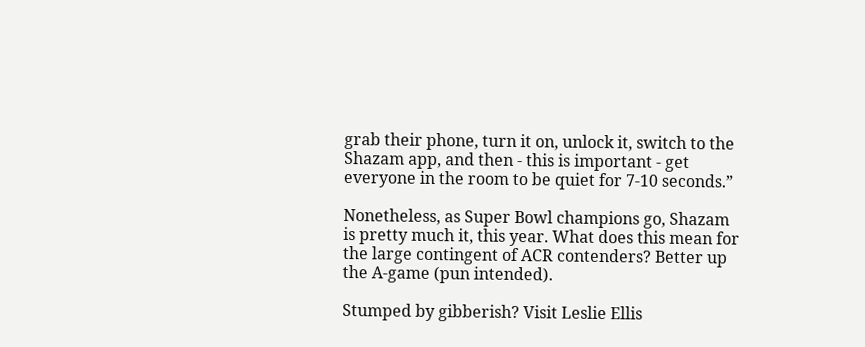grab their phone, turn it on, unlock it, switch to the Shazam app, and then - this is important - get everyone in the room to be quiet for 7-10 seconds.”

Nonetheless, as Super Bowl champions go, Shazam is pretty much it, this year. What does this mean for the large contingent of ACR contenders? Better up the A-game (pun intended).

Stumped by gibberish? Visit Leslie Ellis